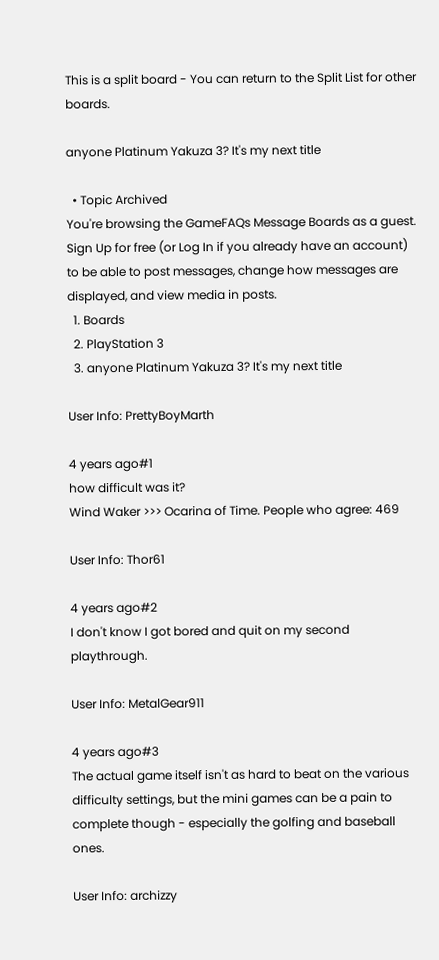This is a split board - You can return to the Split List for other boards.

anyone Platinum Yakuza 3? It's my next title

  • Topic Archived
You're browsing the GameFAQs Message Boards as a guest. Sign Up for free (or Log In if you already have an account) to be able to post messages, change how messages are displayed, and view media in posts.
  1. Boards
  2. PlayStation 3
  3. anyone Platinum Yakuza 3? It's my next title

User Info: PrettyBoyMarth

4 years ago#1
how difficult was it?
Wind Waker >>> Ocarina of Time. People who agree: 469

User Info: Thor61

4 years ago#2
I don't know I got bored and quit on my second playthrough.

User Info: MetalGear911

4 years ago#3
The actual game itself isn't as hard to beat on the various difficulty settings, but the mini games can be a pain to complete though - especially the golfing and baseball ones.

User Info: archizzy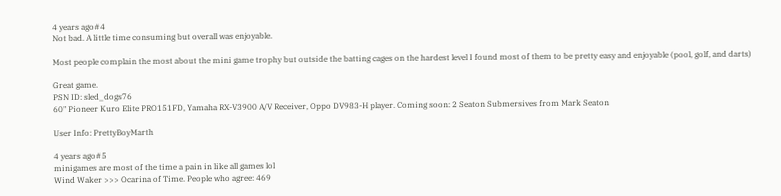4 years ago#4
Not bad. A little time consuming but overall was enjoyable.

Most people complain the most about the mini game trophy but outside the batting cages on the hardest level I found most of them to be pretty easy and enjoyable (pool, golf, and darts)

Great game.
PSN ID: sled_dogs76
60" Pioneer Kuro Elite PRO151FD, Yamaha RX-V3900 A/V Receiver, Oppo DV983-H player. Coming soon: 2 Seaton Submersives from Mark Seaton

User Info: PrettyBoyMarth

4 years ago#5
minigames are most of the time a pain in like all games lol
Wind Waker >>> Ocarina of Time. People who agree: 469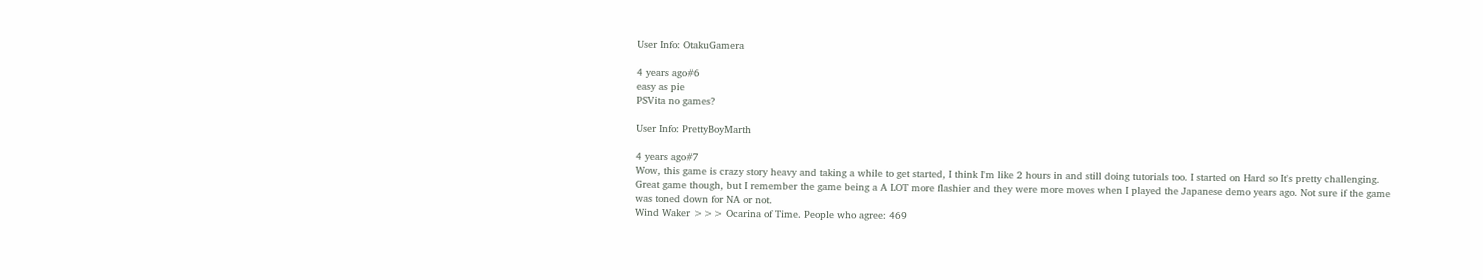User Info: OtakuGamera

4 years ago#6
easy as pie
PSVita no games?

User Info: PrettyBoyMarth

4 years ago#7
Wow, this game is crazy story heavy and taking a while to get started, I think I'm like 2 hours in and still doing tutorials too. I started on Hard so It's pretty challenging. Great game though, but I remember the game being a A LOT more flashier and they were more moves when I played the Japanese demo years ago. Not sure if the game was toned down for NA or not.
Wind Waker >>> Ocarina of Time. People who agree: 469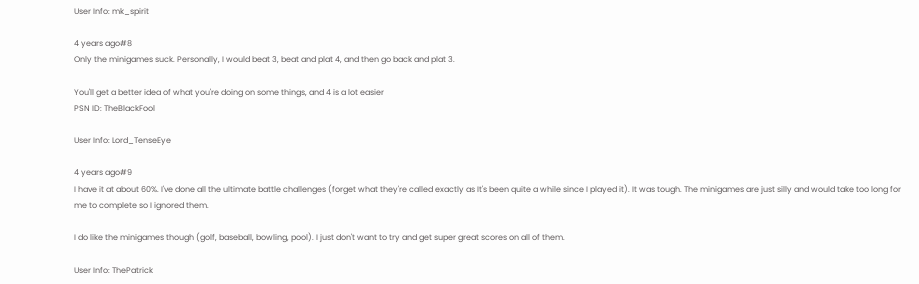User Info: mk_spirit

4 years ago#8
Only the minigames suck. Personally, I would beat 3, beat and plat 4, and then go back and plat 3.

You'll get a better idea of what you're doing on some things, and 4 is a lot easier
PSN ID: TheBlackFool

User Info: Lord_TenseEye

4 years ago#9
I have it at about 60%. I've done all the ultimate battle challenges (forget what they're called exactly as It's been quite a while since I played it). It was tough. The minigames are just silly and would take too long for me to complete so I ignored them.

I do like the minigames though (golf, baseball, bowling, pool). I just don't want to try and get super great scores on all of them.

User Info: ThePatrick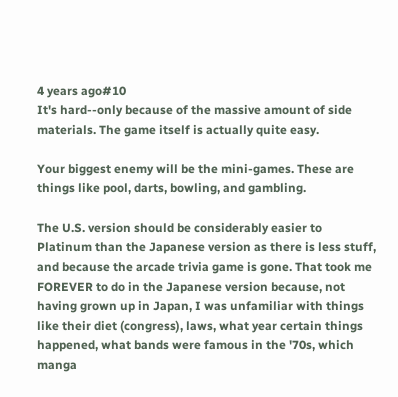4 years ago#10
It's hard--only because of the massive amount of side materials. The game itself is actually quite easy.

Your biggest enemy will be the mini-games. These are things like pool, darts, bowling, and gambling.

The U.S. version should be considerably easier to Platinum than the Japanese version as there is less stuff, and because the arcade trivia game is gone. That took me FOREVER to do in the Japanese version because, not having grown up in Japan, I was unfamiliar with things like their diet (congress), laws, what year certain things happened, what bands were famous in the '70s, which manga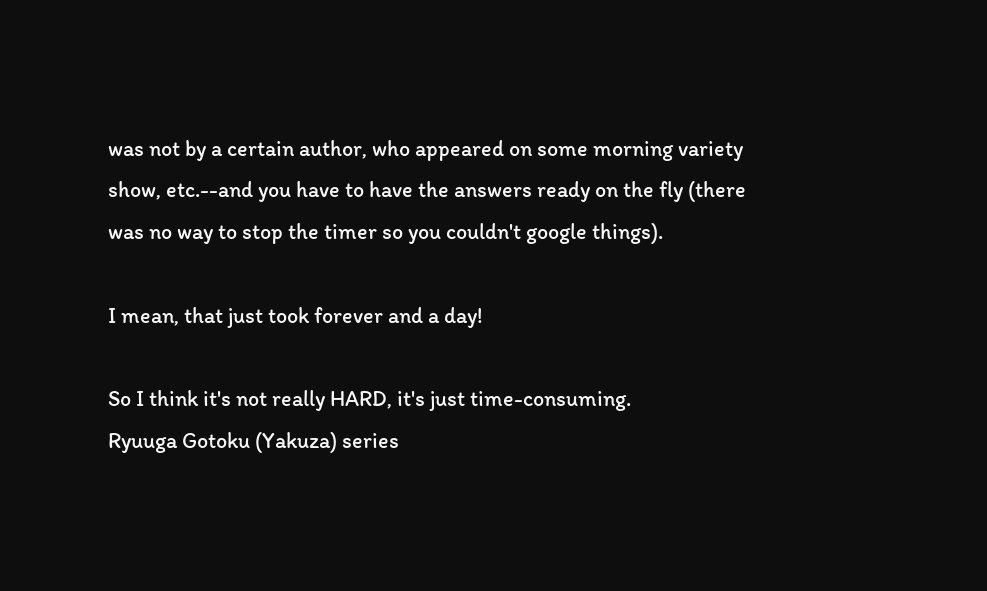was not by a certain author, who appeared on some morning variety show, etc.--and you have to have the answers ready on the fly (there was no way to stop the timer so you couldn't google things).

I mean, that just took forever and a day!

So I think it's not really HARD, it's just time-consuming.
Ryuuga Gotoku (Yakuza) series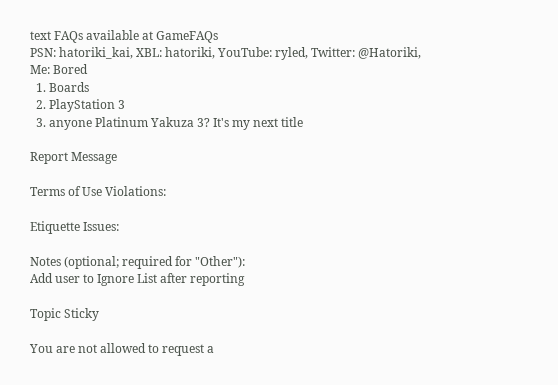text FAQs available at GameFAQs
PSN: hatoriki_kai, XBL: hatoriki, YouTube: ryled, Twitter: @Hatoriki, Me: Bored
  1. Boards
  2. PlayStation 3
  3. anyone Platinum Yakuza 3? It's my next title

Report Message

Terms of Use Violations:

Etiquette Issues:

Notes (optional; required for "Other"):
Add user to Ignore List after reporting

Topic Sticky

You are not allowed to request a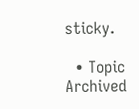sticky.

  • Topic Archived